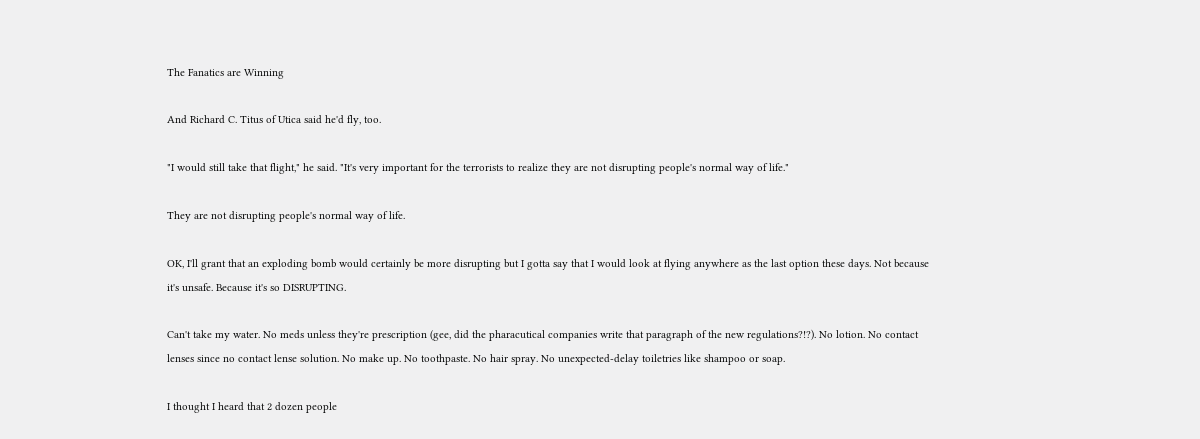The Fanatics are Winning

And Richard C. Titus of Utica said he'd fly, too.

"I would still take that flight," he said. "It's very important for the terrorists to realize they are not disrupting people's normal way of life."

They are not disrupting people's normal way of life.

OK, I'll grant that an exploding bomb would certainly be more disrupting but I gotta say that I would look at flying anywhere as the last option these days. Not because it's unsafe. Because it's so DISRUPTING.

Can't take my water. No meds unless they're prescription (gee, did the pharacutical companies write that paragraph of the new regulations?!?). No lotion. No contact lenses since no contact lense solution. No make up. No toothpaste. No hair spray. No unexpected-delay toiletries like shampoo or soap.

I thought I heard that 2 dozen people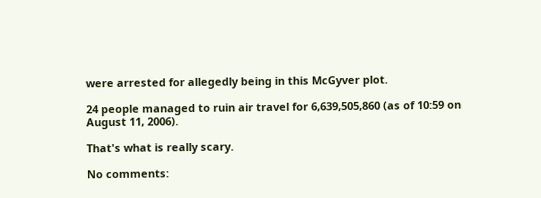were arrested for allegedly being in this McGyver plot.

24 people managed to ruin air travel for 6,639,505,860 (as of 10:59 on August 11, 2006).

That's what is really scary.

No comments: